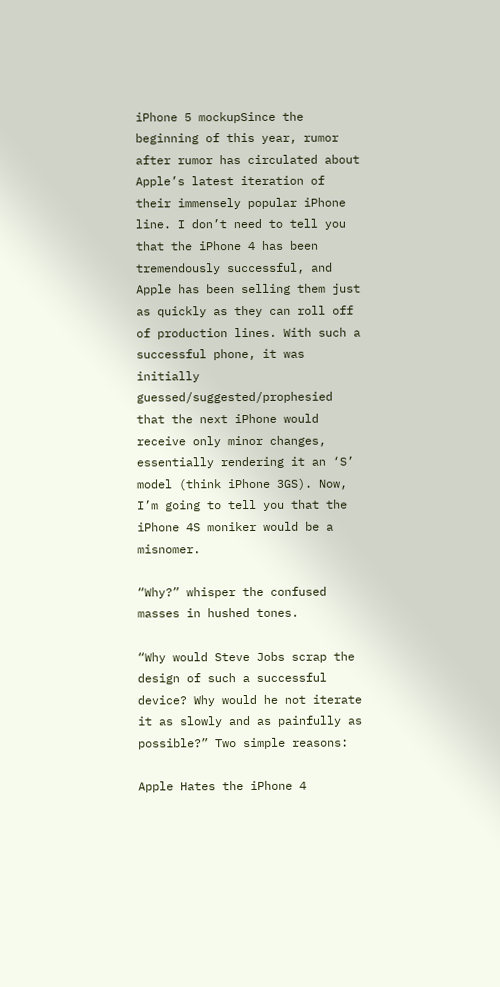iPhone 5 mockupSince the beginning of this year, rumor after rumor has circulated about Apple’s latest iteration of their immensely popular iPhone line. I don’t need to tell you that the iPhone 4 has been tremendously successful, and Apple has been selling them just as quickly as they can roll off of production lines. With such a successful phone, it was initially guessed/suggested/prophesied that the next iPhone would receive only minor changes, essentially rendering it an ‘S’ model (think iPhone 3GS). Now, I’m going to tell you that the iPhone 4S moniker would be a misnomer.

“Why?” whisper the confused masses in hushed tones.

“Why would Steve Jobs scrap the design of such a successful device? Why would he not iterate it as slowly and as painfully as possible?” Two simple reasons:

Apple Hates the iPhone 4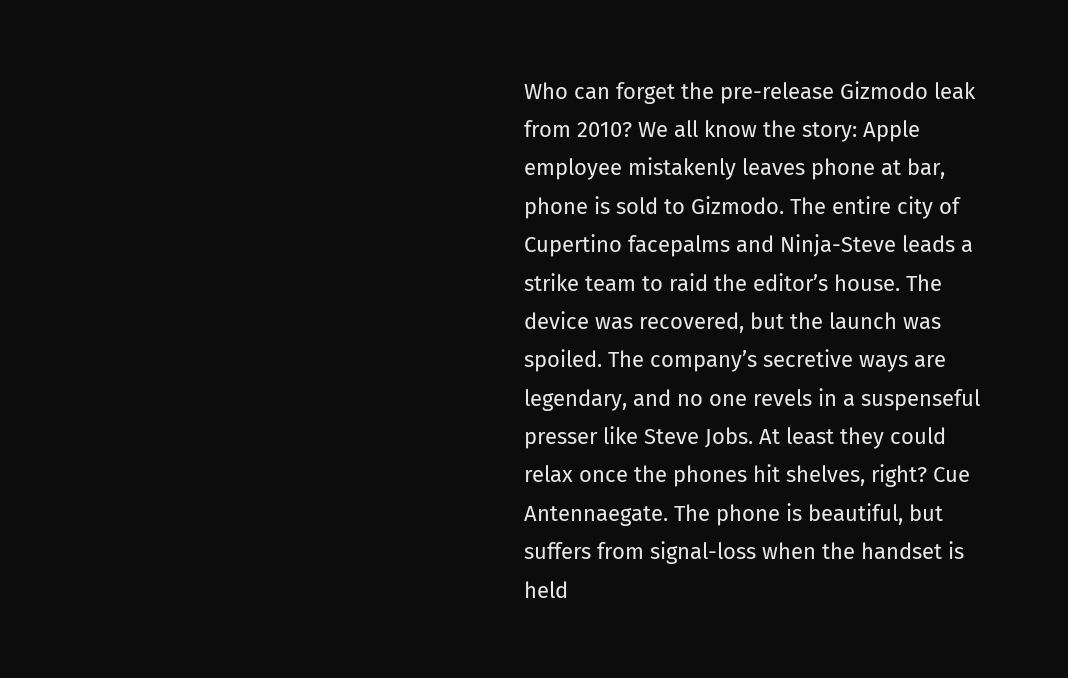Who can forget the pre-release Gizmodo leak from 2010? We all know the story: Apple employee mistakenly leaves phone at bar, phone is sold to Gizmodo. The entire city of Cupertino facepalms and Ninja-Steve leads a strike team to raid the editor’s house. The device was recovered, but the launch was spoiled. The company’s secretive ways are legendary, and no one revels in a suspenseful presser like Steve Jobs. At least they could relax once the phones hit shelves, right? Cue Antennaegate. The phone is beautiful, but suffers from signal-loss when the handset is held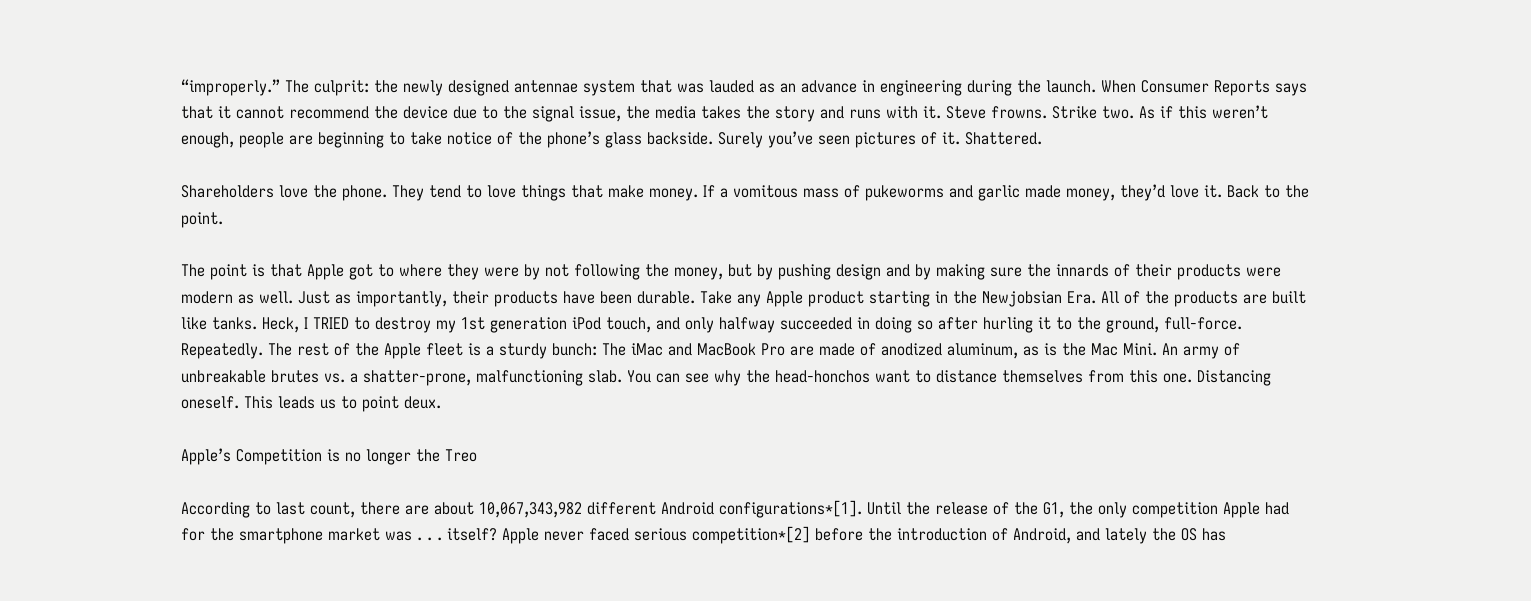“improperly.” The culprit: the newly designed antennae system that was lauded as an advance in engineering during the launch. When Consumer Reports says that it cannot recommend the device due to the signal issue, the media takes the story and runs with it. Steve frowns. Strike two. As if this weren’t enough, people are beginning to take notice of the phone’s glass backside. Surely you’ve seen pictures of it. Shattered.

Shareholders love the phone. They tend to love things that make money. If a vomitous mass of pukeworms and garlic made money, they’d love it. Back to the point.

The point is that Apple got to where they were by not following the money, but by pushing design and by making sure the innards of their products were modern as well. Just as importantly, their products have been durable. Take any Apple product starting in the Newjobsian Era. All of the products are built like tanks. Heck, I TRIED to destroy my 1st generation iPod touch, and only halfway succeeded in doing so after hurling it to the ground, full-force. Repeatedly. The rest of the Apple fleet is a sturdy bunch: The iMac and MacBook Pro are made of anodized aluminum, as is the Mac Mini. An army of unbreakable brutes vs. a shatter-prone, malfunctioning slab. You can see why the head-honchos want to distance themselves from this one. Distancing oneself. This leads us to point deux.

Apple’s Competition is no longer the Treo

According to last count, there are about 10,067,343,982 different Android configurations*[1]. Until the release of the G1, the only competition Apple had for the smartphone market was . . . itself? Apple never faced serious competition*[2] before the introduction of Android, and lately the OS has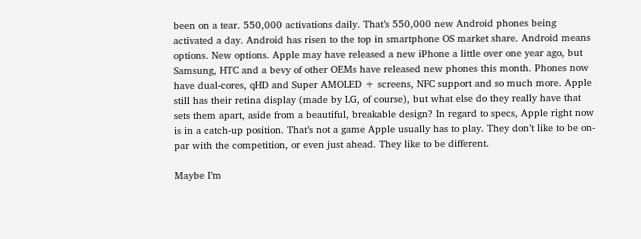been on a tear. 550,000 activations daily. That’s 550,000 new Android phones being activated a day. Android has risen to the top in smartphone OS market share. Android means options. New options. Apple may have released a new iPhone a little over one year ago, but Samsung, HTC and a bevy of other OEMs have released new phones this month. Phones now have dual-cores, qHD and Super AMOLED + screens, NFC support and so much more. Apple still has their retina display (made by LG, of course), but what else do they really have that sets them apart, aside from a beautiful, breakable design? In regard to specs, Apple right now is in a catch-up position. That’s not a game Apple usually has to play. They don’t like to be on-par with the competition, or even just ahead. They like to be different.

Maybe I’m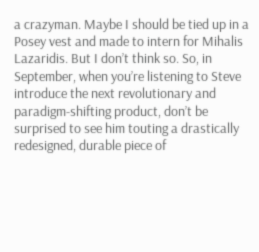a crazyman. Maybe I should be tied up in a Posey vest and made to intern for Mihalis Lazaridis. But I don’t think so. So, in September, when you’re listening to Steve introduce the next revolutionary and paradigm-shifting product, don’t be surprised to see him touting a drastically redesigned, durable piece of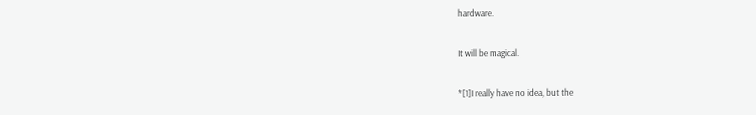hardware.

It will be magical.

*[1]I really have no idea, but the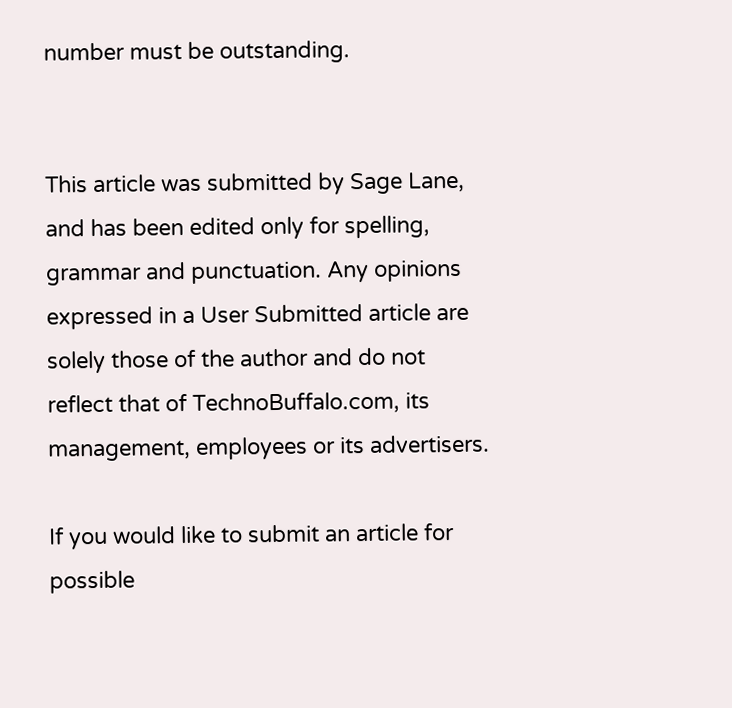number must be outstanding.


This article was submitted by Sage Lane, and has been edited only for spelling, grammar and punctuation. Any opinions expressed in a User Submitted article are solely those of the author and do not reflect that of TechnoBuffalo.com, its management, employees or its advertisers.

If you would like to submit an article for possible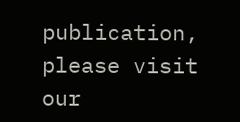publication, please visit our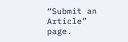“Submit an Article” page.